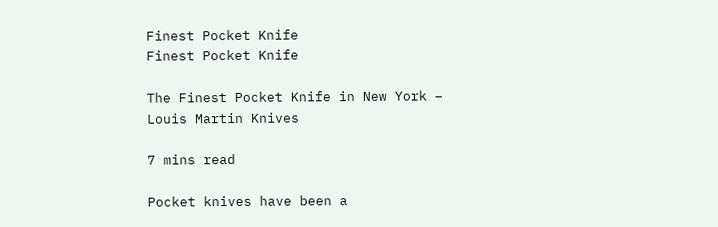Finest Pocket Knife
Finest Pocket Knife

The Finest Pocket Knife in New York – Louis Martin Knives

7 mins read

Pocket knives have been a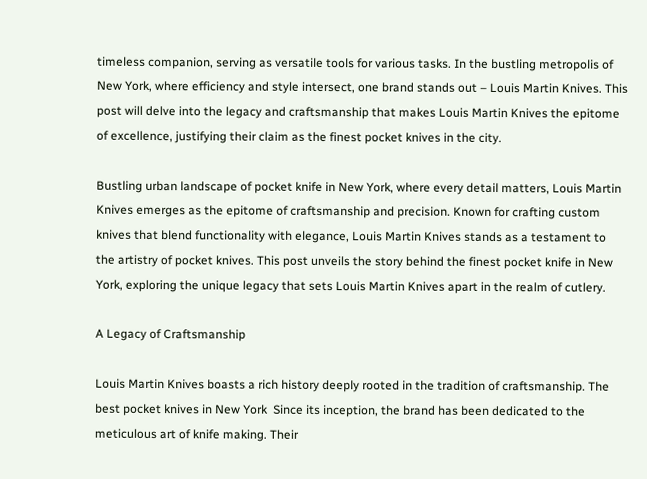timeless companion, serving as versatile tools for various tasks. In the bustling metropolis of New York, where efficiency and style intersect, one brand stands out – Louis Martin Knives. This post will delve into the legacy and craftsmanship that makes Louis Martin Knives the epitome of excellence, justifying their claim as the finest pocket knives in the city.

Bustling urban landscape of pocket knife in New York, where every detail matters, Louis Martin Knives emerges as the epitome of craftsmanship and precision. Known for crafting custom knives that blend functionality with elegance, Louis Martin Knives stands as a testament to the artistry of pocket knives. This post unveils the story behind the finest pocket knife in New York, exploring the unique legacy that sets Louis Martin Knives apart in the realm of cutlery.

A Legacy of Craftsmanship

Louis Martin Knives boasts a rich history deeply rooted in the tradition of craftsmanship. The best pocket knives in New York  Since its inception, the brand has been dedicated to the meticulous art of knife making. Their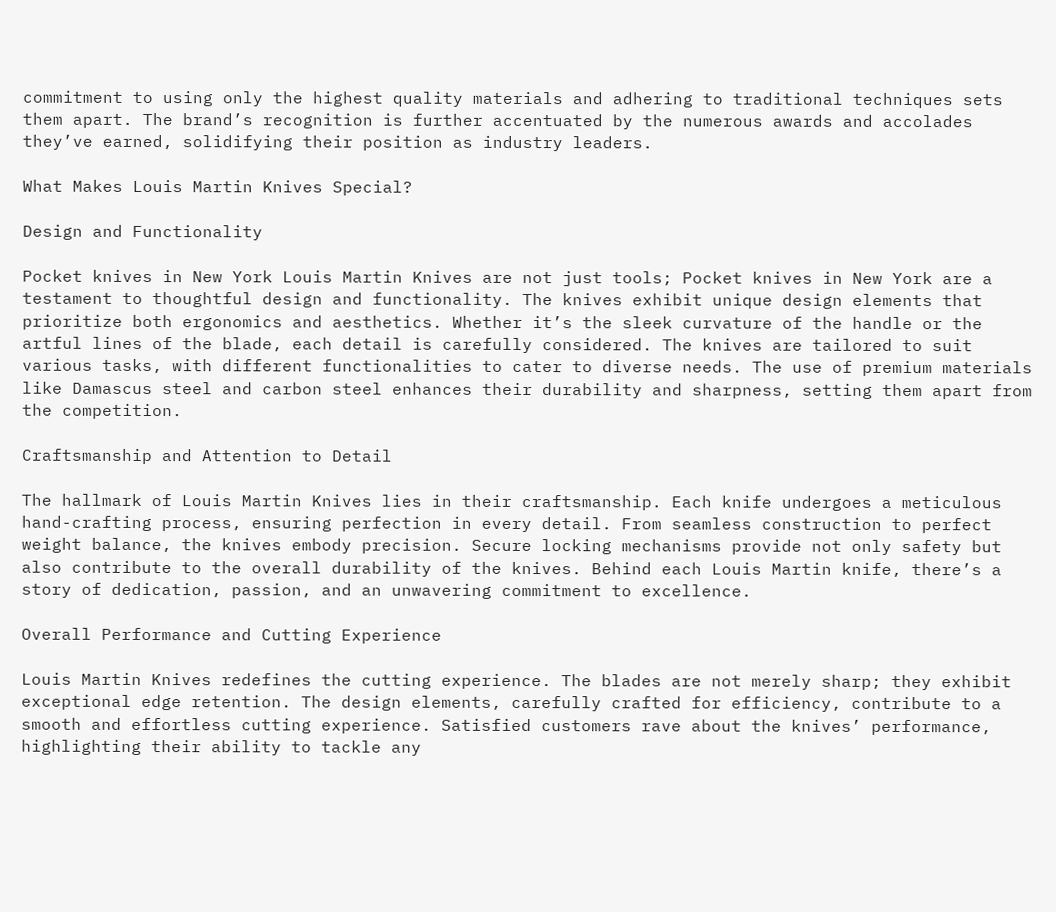commitment to using only the highest quality materials and adhering to traditional techniques sets them apart. The brand’s recognition is further accentuated by the numerous awards and accolades they’ve earned, solidifying their position as industry leaders.

What Makes Louis Martin Knives Special?

Design and Functionality

Pocket knives in New York Louis Martin Knives are not just tools; Pocket knives in New York are a testament to thoughtful design and functionality. The knives exhibit unique design elements that prioritize both ergonomics and aesthetics. Whether it’s the sleek curvature of the handle or the artful lines of the blade, each detail is carefully considered. The knives are tailored to suit various tasks, with different functionalities to cater to diverse needs. The use of premium materials like Damascus steel and carbon steel enhances their durability and sharpness, setting them apart from the competition.

Craftsmanship and Attention to Detail

The hallmark of Louis Martin Knives lies in their craftsmanship. Each knife undergoes a meticulous hand-crafting process, ensuring perfection in every detail. From seamless construction to perfect weight balance, the knives embody precision. Secure locking mechanisms provide not only safety but also contribute to the overall durability of the knives. Behind each Louis Martin knife, there’s a story of dedication, passion, and an unwavering commitment to excellence.

Overall Performance and Cutting Experience

Louis Martin Knives redefines the cutting experience. The blades are not merely sharp; they exhibit exceptional edge retention. The design elements, carefully crafted for efficiency, contribute to a smooth and effortless cutting experience. Satisfied customers rave about the knives’ performance, highlighting their ability to tackle any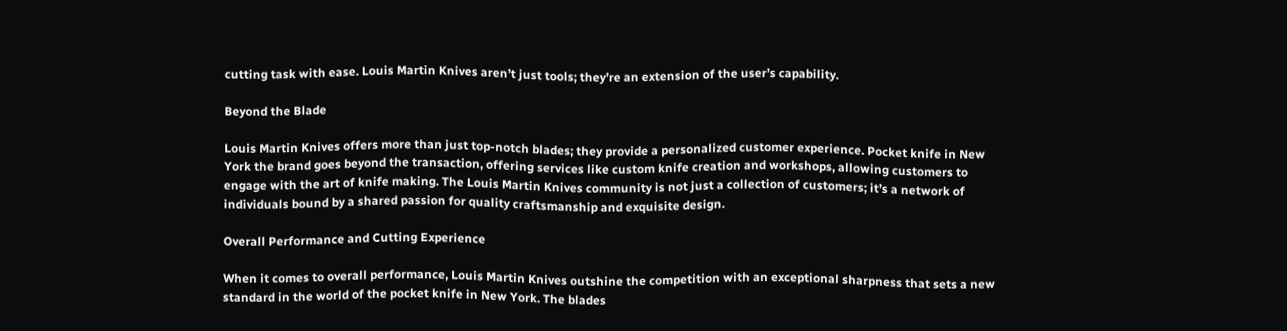cutting task with ease. Louis Martin Knives aren’t just tools; they’re an extension of the user’s capability.

Beyond the Blade

Louis Martin Knives offers more than just top-notch blades; they provide a personalized customer experience. Pocket knife in New York the brand goes beyond the transaction, offering services like custom knife creation and workshops, allowing customers to engage with the art of knife making. The Louis Martin Knives community is not just a collection of customers; it’s a network of individuals bound by a shared passion for quality craftsmanship and exquisite design.

Overall Performance and Cutting Experience

When it comes to overall performance, Louis Martin Knives outshine the competition with an exceptional sharpness that sets a new standard in the world of the pocket knife in New York. The blades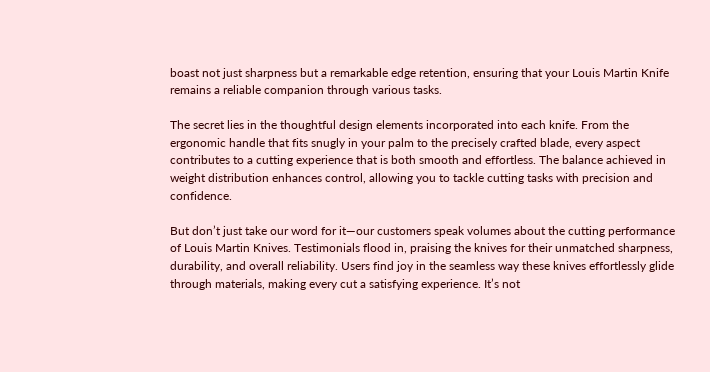boast not just sharpness but a remarkable edge retention, ensuring that your Louis Martin Knife remains a reliable companion through various tasks.

The secret lies in the thoughtful design elements incorporated into each knife. From the ergonomic handle that fits snugly in your palm to the precisely crafted blade, every aspect contributes to a cutting experience that is both smooth and effortless. The balance achieved in weight distribution enhances control, allowing you to tackle cutting tasks with precision and confidence.

But don’t just take our word for it—our customers speak volumes about the cutting performance of Louis Martin Knives. Testimonials flood in, praising the knives for their unmatched sharpness, durability, and overall reliability. Users find joy in the seamless way these knives effortlessly glide through materials, making every cut a satisfying experience. It’s not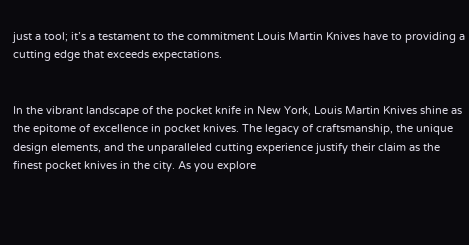just a tool; it’s a testament to the commitment Louis Martin Knives have to providing a cutting edge that exceeds expectations.


In the vibrant landscape of the pocket knife in New York, Louis Martin Knives shine as the epitome of excellence in pocket knives. The legacy of craftsmanship, the unique design elements, and the unparalleled cutting experience justify their claim as the finest pocket knives in the city. As you explore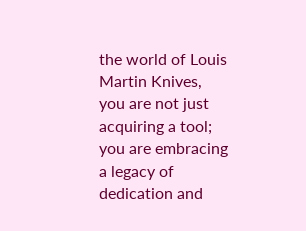the world of Louis Martin Knives, you are not just acquiring a tool; you are embracing a legacy of dedication and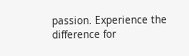passion. Experience the difference for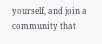yourself, and join a community that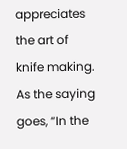appreciates the art of knife making. As the saying goes, “In the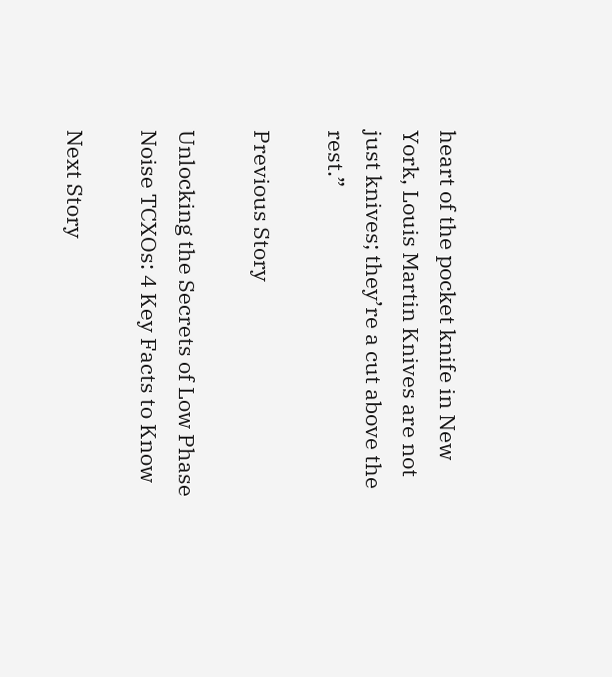heart of the pocket knife in New York, Louis Martin Knives are not just knives; they’re a cut above the rest.”

Previous Story

Unlocking the Secrets of Low Phase Noise TCXOs: 4 Key Facts to Know

Next Story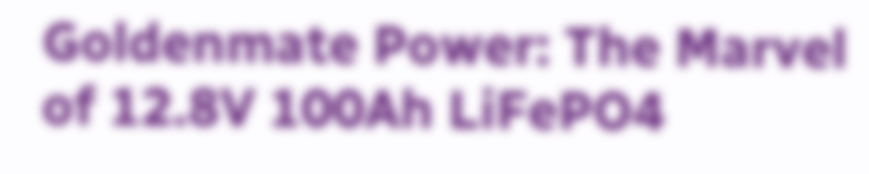Goldenmate Power: The Marvel of 12.8V 100Ah LiFePO4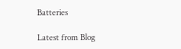Batteries

Latest from Blog